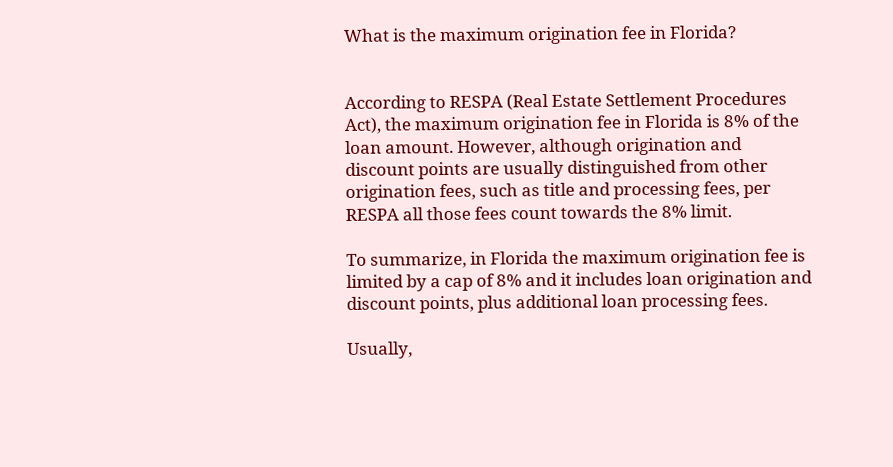What is the maximum origination fee in Florida?


According to RESPA (Real Estate Settlement Procedures Act), the maximum origination fee in Florida is 8% of the loan amount. However, although origination and discount points are usually distinguished from other origination fees, such as title and processing fees, per RESPA all those fees count towards the 8% limit.

To summarize, in Florida the maximum origination fee is limited by a cap of 8% and it includes loan origination and discount points, plus additional loan processing fees.

Usually,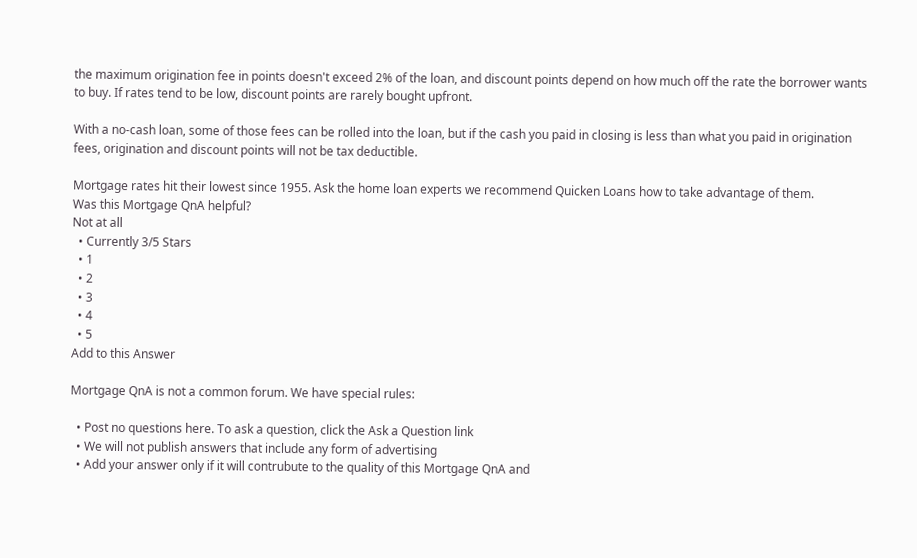the maximum origination fee in points doesn't exceed 2% of the loan, and discount points depend on how much off the rate the borrower wants to buy. If rates tend to be low, discount points are rarely bought upfront.

With a no-cash loan, some of those fees can be rolled into the loan, but if the cash you paid in closing is less than what you paid in origination fees, origination and discount points will not be tax deductible.

Mortgage rates hit their lowest since 1955. Ask the home loan experts we recommend Quicken Loans how to take advantage of them.
Was this Mortgage QnA helpful?
Not at all
  • Currently 3/5 Stars
  • 1
  • 2
  • 3
  • 4
  • 5
Add to this Answer

Mortgage QnA is not a common forum. We have special rules:

  • Post no questions here. To ask a question, click the Ask a Question link
  • We will not publish answers that include any form of advertising
  • Add your answer only if it will contrubute to the quality of this Mortgage QnA and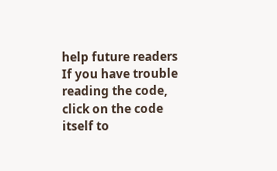help future readers
If you have trouble reading the code, click on the code itself to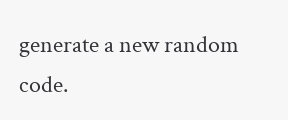generate a new random code.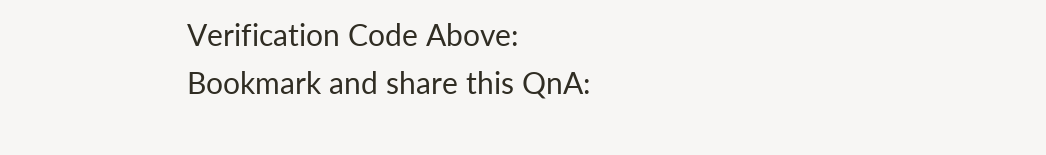Verification Code Above:
Bookmark and share this QnA: